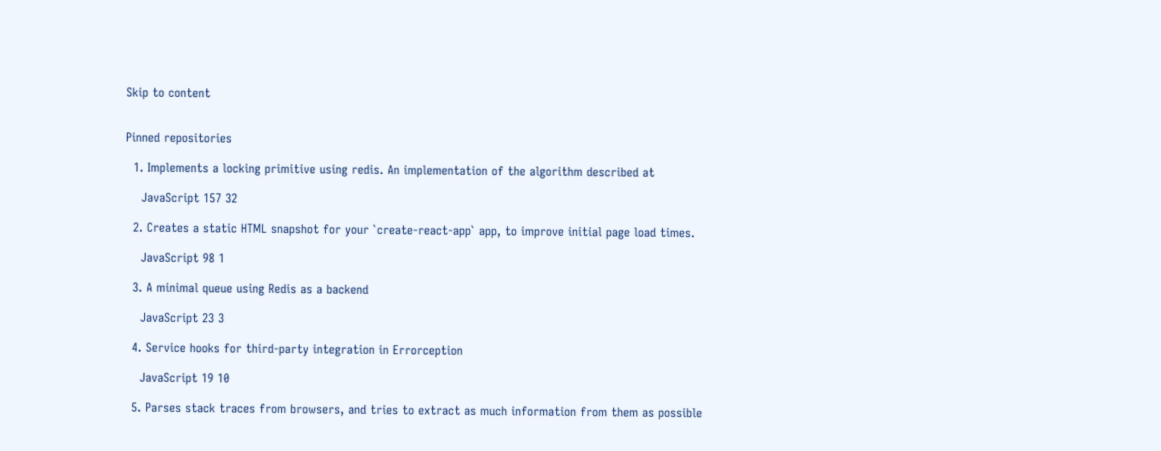Skip to content


Pinned repositories

  1. Implements a locking primitive using redis. An implementation of the algorithm described at

    JavaScript 157 32

  2. Creates a static HTML snapshot for your `create-react-app` app, to improve initial page load times.

    JavaScript 98 1

  3. A minimal queue using Redis as a backend

    JavaScript 23 3

  4. Service hooks for third-party integration in Errorception

    JavaScript 19 10

  5. Parses stack traces from browsers, and tries to extract as much information from them as possible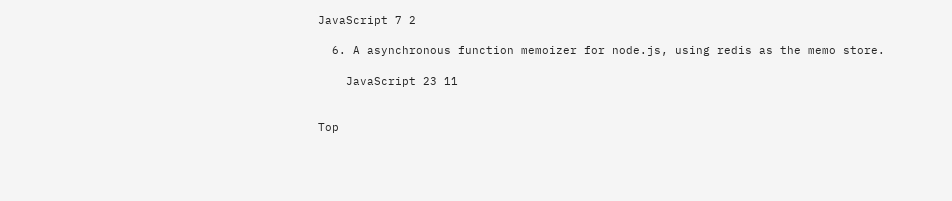JavaScript 7 2

  6. A asynchronous function memoizer for node.js, using redis as the memo store.

    JavaScript 23 11


Top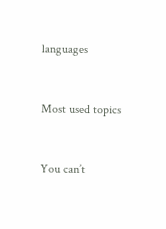languages


Most used topics


You can’t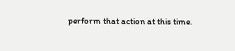perform that action at this time.